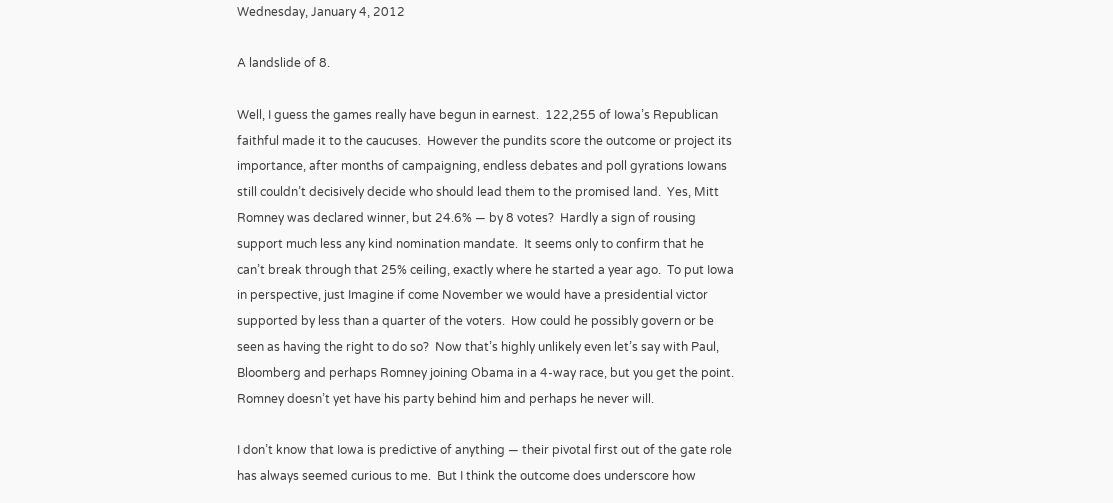Wednesday, January 4, 2012

A landslide of 8.

Well, I guess the games really have begun in earnest.  122,255 of Iowa’s Republican faithful made it to the caucuses.  However the pundits score the outcome or project its importance, after months of campaigning, endless debates and poll gyrations Iowans still couldn’t decisively decide who should lead them to the promised land.  Yes, Mitt Romney was declared winner, but 24.6% — by 8 votes?  Hardly a sign of rousing support much less any kind nomination mandate.  It seems only to confirm that he can’t break through that 25% ceiling, exactly where he started a year ago.  To put Iowa in perspective, just Imagine if come November we would have a presidential victor supported by less than a quarter of the voters.  How could he possibly govern or be seen as having the right to do so?  Now that’s highly unlikely even let’s say with Paul, Bloomberg and perhaps Romney joining Obama in a 4-way race, but you get the point.  Romney doesn’t yet have his party behind him and perhaps he never will.

I don’t know that Iowa is predictive of anything — their pivotal first out of the gate role has always seemed curious to me.  But I think the outcome does underscore how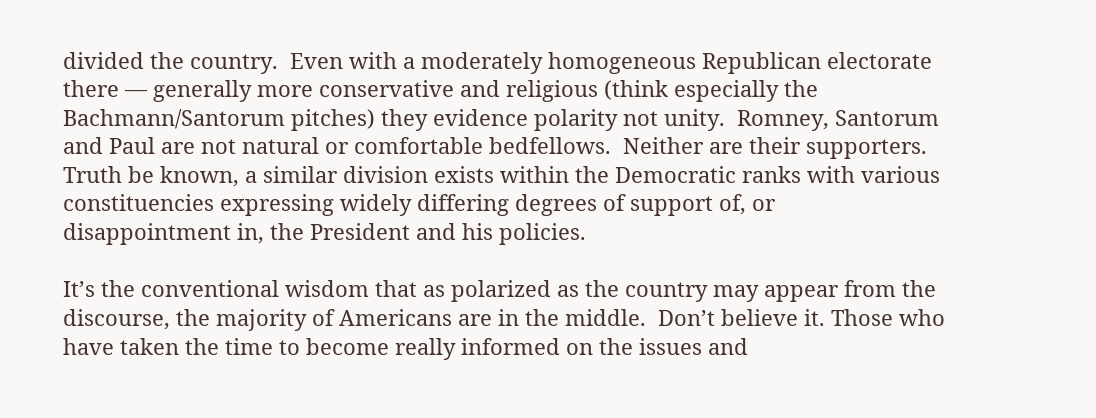divided the country.  Even with a moderately homogeneous Republican electorate there — generally more conservative and religious (think especially the Bachmann/Santorum pitches) they evidence polarity not unity.  Romney, Santorum and Paul are not natural or comfortable bedfellows.  Neither are their supporters.  Truth be known, a similar division exists within the Democratic ranks with various constituencies expressing widely differing degrees of support of, or disappointment in, the President and his policies.

It’s the conventional wisdom that as polarized as the country may appear from the discourse, the majority of Americans are in the middle.  Don’t believe it. Those who have taken the time to become really informed on the issues and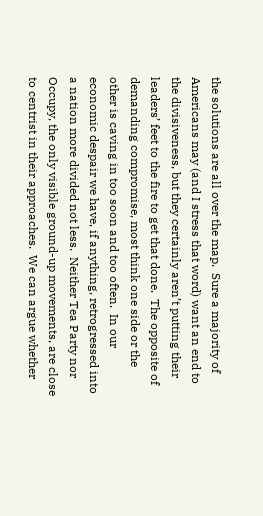the solutions are all over the map.  Sure a majority of Americans may (and I stress that word) want an end to the divisiveness, but they certainly aren’t putting their leaders’ feet to the fire to get that done.  The opposite of demanding compromise, most think one side or the other is caving in too soon and too often.  In our economic despair we have, if anything, retrogressed into a nation more divided not less.  Neither Tea Party nor Occupy, the only visible ground-up movements, are close to centrist in their approaches.  We can argue whether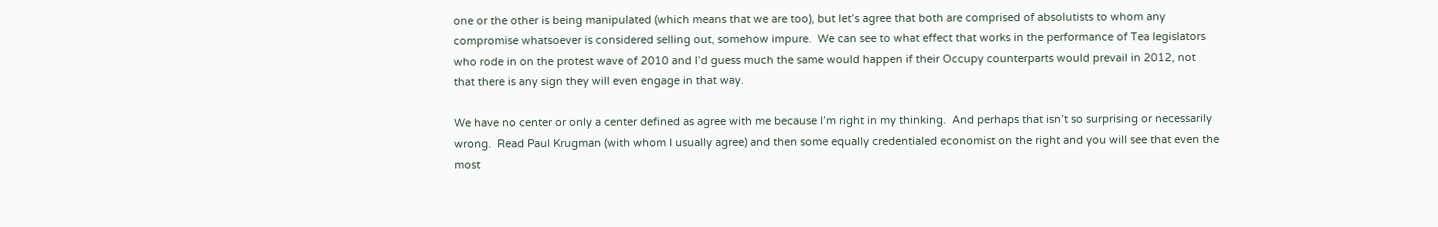one or the other is being manipulated (which means that we are too), but let’s agree that both are comprised of absolutists to whom any compromise whatsoever is considered selling out, somehow impure.  We can see to what effect that works in the performance of Tea legislators who rode in on the protest wave of 2010 and I’d guess much the same would happen if their Occupy counterparts would prevail in 2012, not that there is any sign they will even engage in that way.

We have no center or only a center defined as agree with me because I’m right in my thinking.  And perhaps that isn’t so surprising or necessarily wrong.  Read Paul Krugman (with whom I usually agree) and then some equally credentialed economist on the right and you will see that even the most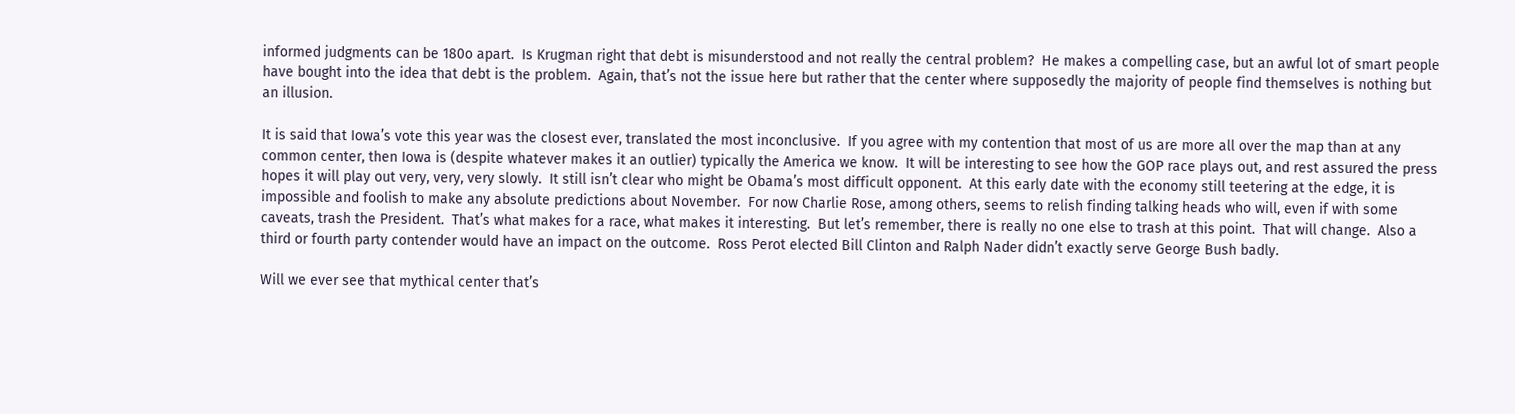informed judgments can be 180o apart.  Is Krugman right that debt is misunderstood and not really the central problem?  He makes a compelling case, but an awful lot of smart people have bought into the idea that debt is the problem.  Again, that’s not the issue here but rather that the center where supposedly the majority of people find themselves is nothing but an illusion.

It is said that Iowa’s vote this year was the closest ever, translated the most inconclusive.  If you agree with my contention that most of us are more all over the map than at any common center, then Iowa is (despite whatever makes it an outlier) typically the America we know.  It will be interesting to see how the GOP race plays out, and rest assured the press hopes it will play out very, very, very slowly.  It still isn’t clear who might be Obama’s most difficult opponent.  At this early date with the economy still teetering at the edge, it is impossible and foolish to make any absolute predictions about November.  For now Charlie Rose, among others, seems to relish finding talking heads who will, even if with some caveats, trash the President.  That’s what makes for a race, what makes it interesting.  But let’s remember, there is really no one else to trash at this point.  That will change.  Also a third or fourth party contender would have an impact on the outcome.  Ross Perot elected Bill Clinton and Ralph Nader didn’t exactly serve George Bush badly.

Will we ever see that mythical center that’s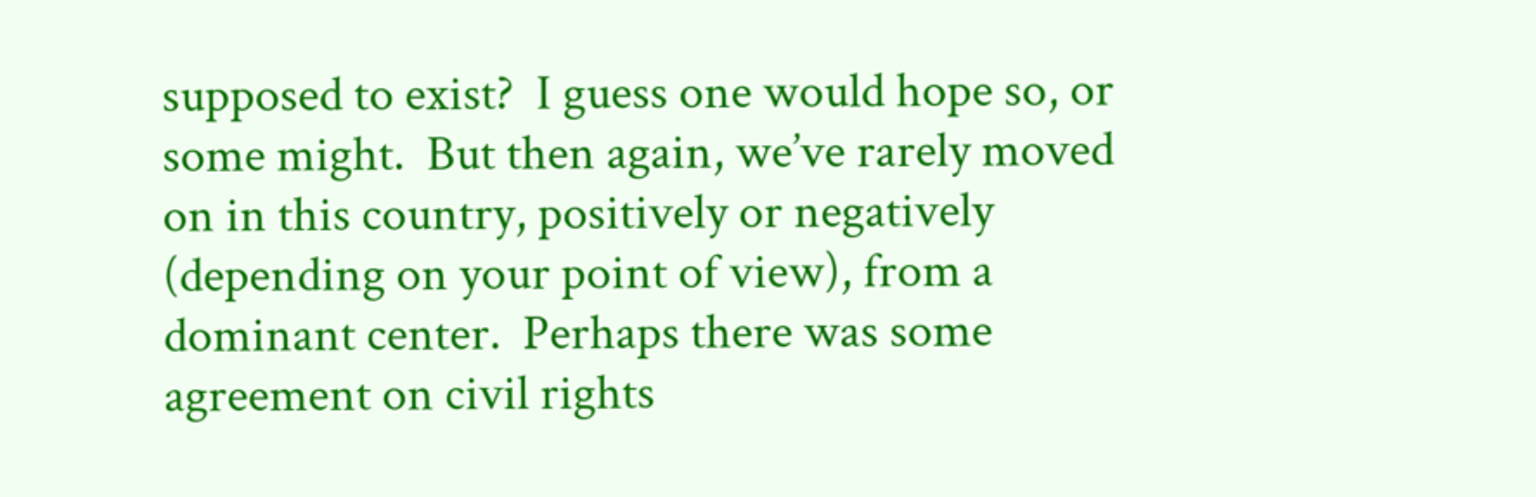supposed to exist?  I guess one would hope so, or some might.  But then again, we’ve rarely moved on in this country, positively or negatively (depending on your point of view), from a dominant center.  Perhaps there was some agreement on civil rights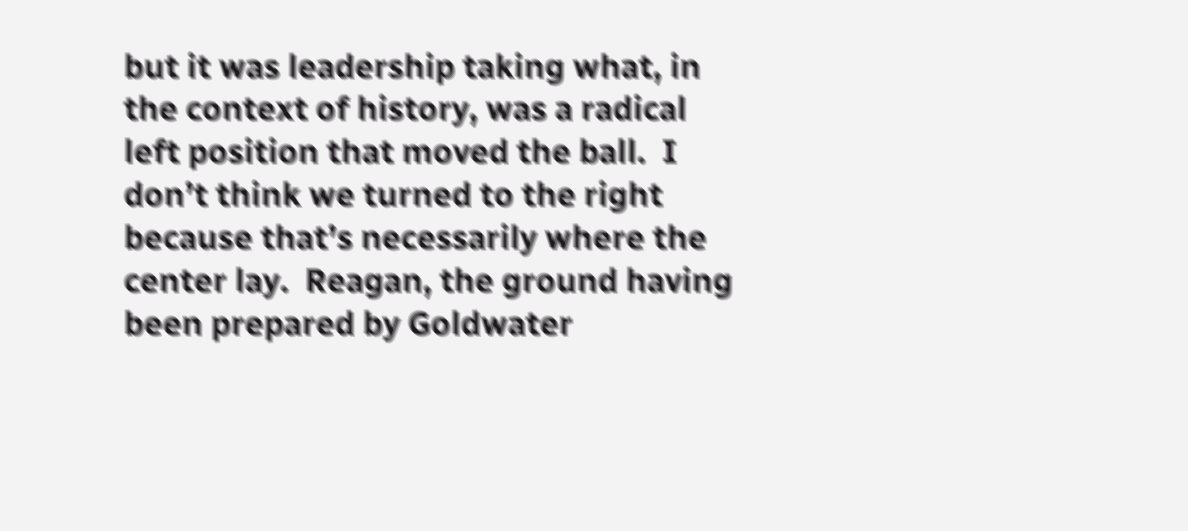but it was leadership taking what, in the context of history, was a radical left position that moved the ball.  I don’t think we turned to the right because that’s necessarily where the center lay.  Reagan, the ground having been prepared by Goldwater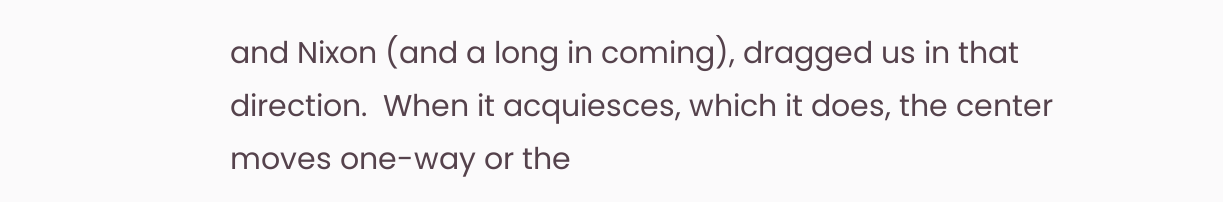and Nixon (and a long in coming), dragged us in that direction.  When it acquiesces, which it does, the center moves one-way or the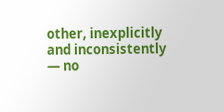other, inexplicitly and inconsistently — no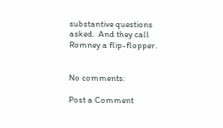substantive questions asked.  And they call Romney a flip-flopper.


No comments:

Post a Comment